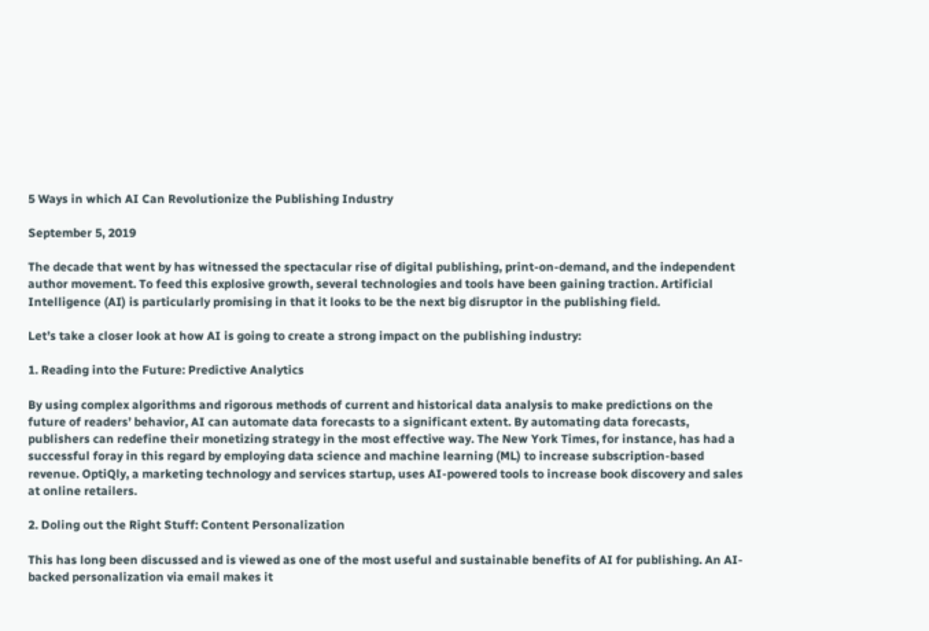5 Ways in which AI Can Revolutionize the Publishing Industry

September 5, 2019

The decade that went by has witnessed the spectacular rise of digital publishing, print-on-demand, and the independent author movement. To feed this explosive growth, several technologies and tools have been gaining traction. Artificial Intelligence (AI) is particularly promising in that it looks to be the next big disruptor in the publishing field.

Let’s take a closer look at how AI is going to create a strong impact on the publishing industry:

1. Reading into the Future: Predictive Analytics

By using complex algorithms and rigorous methods of current and historical data analysis to make predictions on the future of readers’ behavior, AI can automate data forecasts to a significant extent. By automating data forecasts, publishers can redefine their monetizing strategy in the most effective way. The New York Times, for instance, has had a successful foray in this regard by employing data science and machine learning (ML) to increase subscription-based revenue. OptiQly, a marketing technology and services startup, uses AI-powered tools to increase book discovery and sales at online retailers.

2. Doling out the Right Stuff: Content Personalization

This has long been discussed and is viewed as one of the most useful and sustainable benefits of AI for publishing. An AI-backed personalization via email makes it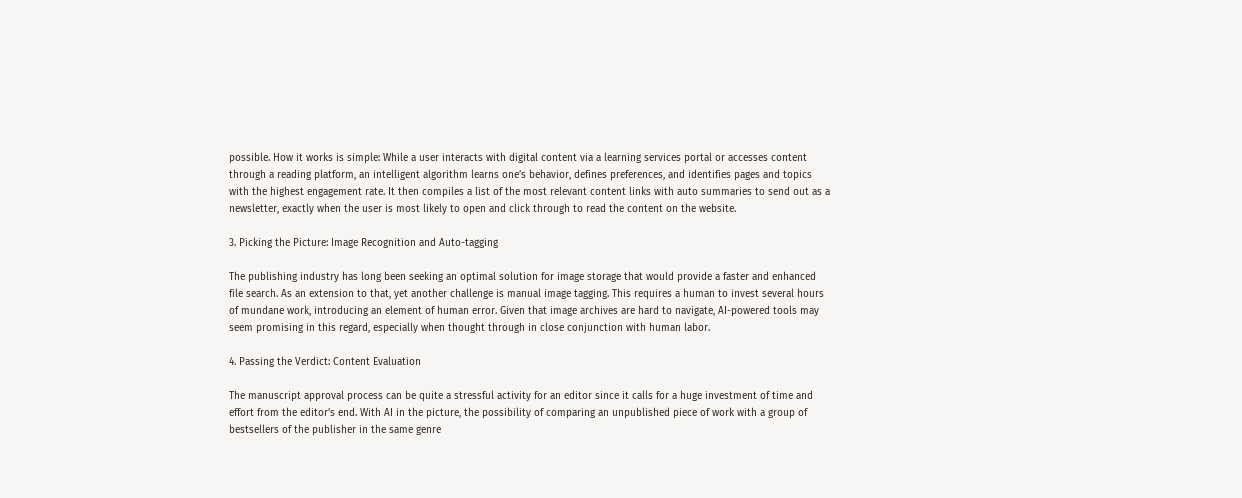possible. How it works is simple: While a user interacts with digital content via a learning services portal or accesses content through a reading platform, an intelligent algorithm learns one’s behavior, defines preferences, and identifies pages and topics with the highest engagement rate. It then compiles a list of the most relevant content links with auto summaries to send out as a newsletter, exactly when the user is most likely to open and click through to read the content on the website.

3. Picking the Picture: Image Recognition and Auto-tagging

The publishing industry has long been seeking an optimal solution for image storage that would provide a faster and enhanced file search. As an extension to that, yet another challenge is manual image tagging. This requires a human to invest several hours of mundane work, introducing an element of human error. Given that image archives are hard to navigate, AI-powered tools may seem promising in this regard, especially when thought through in close conjunction with human labor.

4. Passing the Verdict: Content Evaluation

The manuscript approval process can be quite a stressful activity for an editor since it calls for a huge investment of time and effort from the editor’s end. With AI in the picture, the possibility of comparing an unpublished piece of work with a group of bestsellers of the publisher in the same genre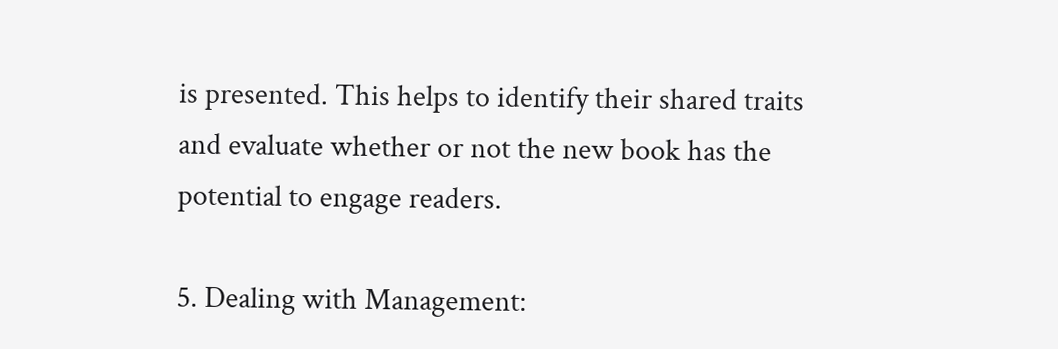is presented. This helps to identify their shared traits and evaluate whether or not the new book has the potential to engage readers.

5. Dealing with Management: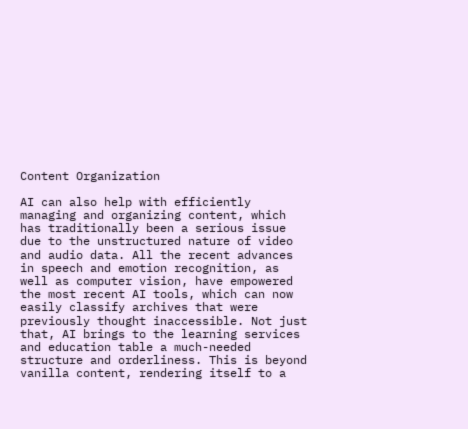Content Organization

AI can also help with efficiently managing and organizing content, which has traditionally been a serious issue due to the unstructured nature of video and audio data. All the recent advances in speech and emotion recognition, as well as computer vision, have empowered the most recent AI tools, which can now easily classify archives that were previously thought inaccessible. Not just that, AI brings to the learning services and education table a much-needed structure and orderliness. This is beyond vanilla content, rendering itself to a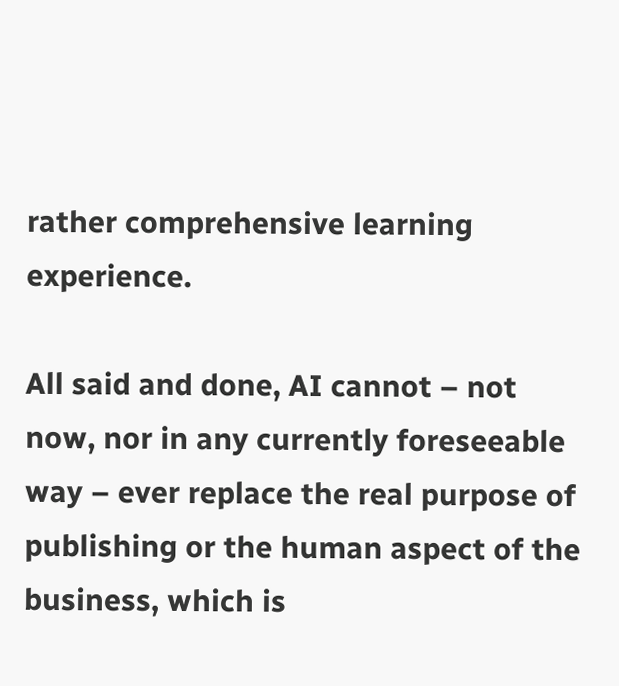rather comprehensive learning experience.

All said and done, AI cannot – not now, nor in any currently foreseeable way – ever replace the real purpose of publishing or the human aspect of the business, which is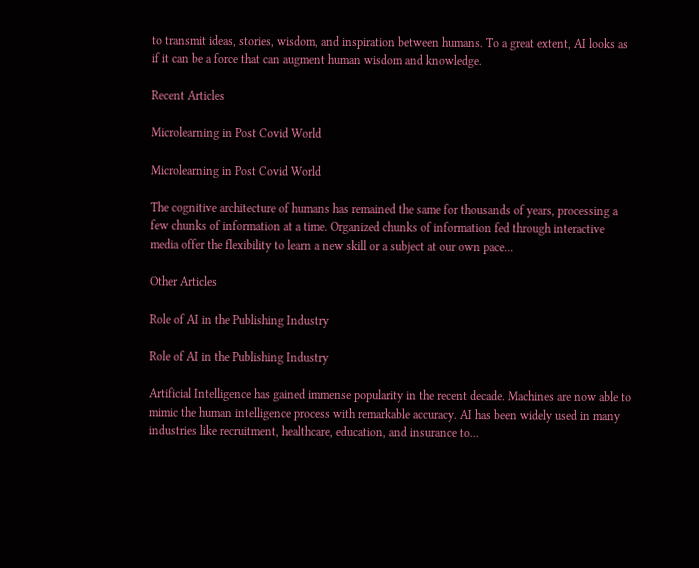to transmit ideas, stories, wisdom, and inspiration between humans. To a great extent, AI looks as if it can be a force that can augment human wisdom and knowledge.

Recent Articles

Microlearning in Post Covid World

Microlearning in Post Covid World

The cognitive architecture of humans has remained the same for thousands of years, processing a few chunks of information at a time. Organized chunks of information fed through interactive media offer the flexibility to learn a new skill or a subject at our own pace...

Other Articles

Role of AI in the Publishing Industry

Role of AI in the Publishing Industry

Artificial Intelligence has gained immense popularity in the recent decade. Machines are now able to mimic the human intelligence process with remarkable accuracy. AI has been widely used in many industries like recruitment, healthcare, education, and insurance to...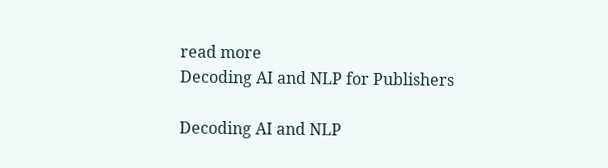read more
Decoding AI and NLP for Publishers

Decoding AI and NLP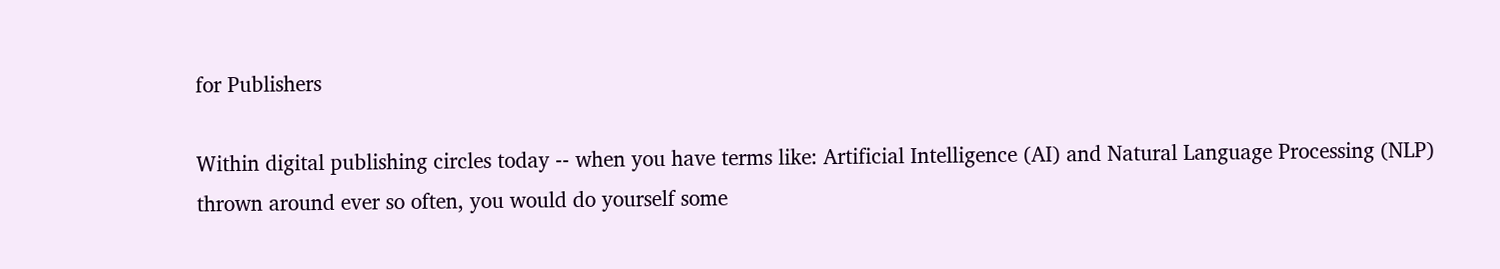for Publishers

Within digital publishing circles today -- when you have terms like: Artificial Intelligence (AI) and Natural Language Processing (NLP) thrown around ever so often, you would do yourself some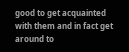good to get acquainted with them and in fact get around to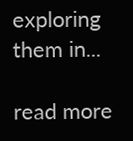exploring them in...

read more